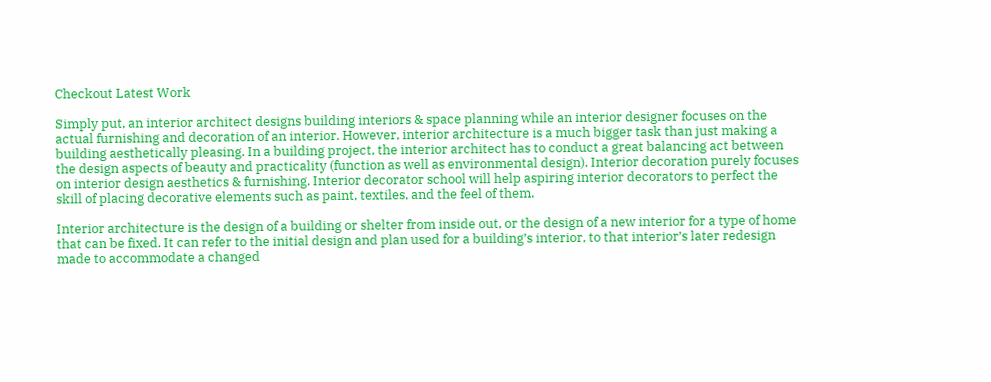Checkout Latest Work

Simply put, an interior architect designs building interiors & space planning while an interior designer focuses on the actual furnishing and decoration of an interior. However, interior architecture is a much bigger task than just making a building aesthetically pleasing. In a building project, the interior architect has to conduct a great balancing act between the design aspects of beauty and practicality (function as well as environmental design). Interior decoration purely focuses on interior design aesthetics & furnishing. Interior decorator school will help aspiring interior decorators to perfect the skill of placing decorative elements such as paint, textiles, and the feel of them.

Interior architecture is the design of a building or shelter from inside out, or the design of a new interior for a type of home that can be fixed. It can refer to the initial design and plan used for a building’s interior, to that interior’s later redesign made to accommodate a changed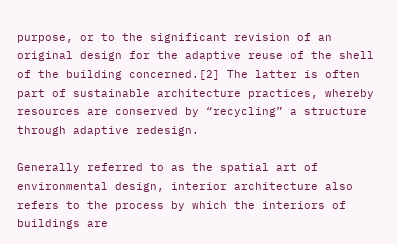purpose, or to the significant revision of an original design for the adaptive reuse of the shell of the building concerned.[2] The latter is often part of sustainable architecture practices, whereby resources are conserved by “recycling” a structure through adaptive redesign.

Generally referred to as the spatial art of environmental design, interior architecture also refers to the process by which the interiors of buildings are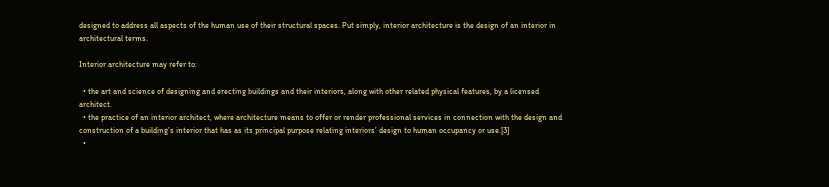designed to address all aspects of the human use of their structural spaces. Put simply, interior architecture is the design of an interior in architectural terms.

Interior architecture may refer to:

  • the art and science of designing and erecting buildings and their interiors, along with other related physical features, by a licensed architect.
  • the practice of an interior architect, where architecture means to offer or render professional services in connection with the design and construction of a building’s interior that has as its principal purpose relating interiors’ design to human occupancy or use.[3]
  •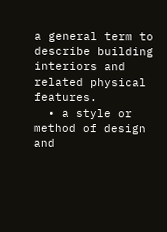a general term to describe building interiors and related physical features.
  • a style or method of design and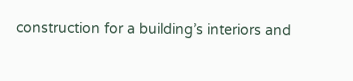construction for a building’s interiors and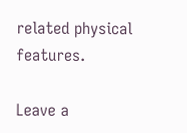related physical features.

Leave a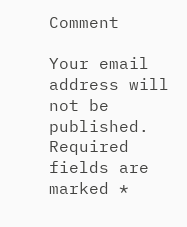Comment

Your email address will not be published. Required fields are marked *